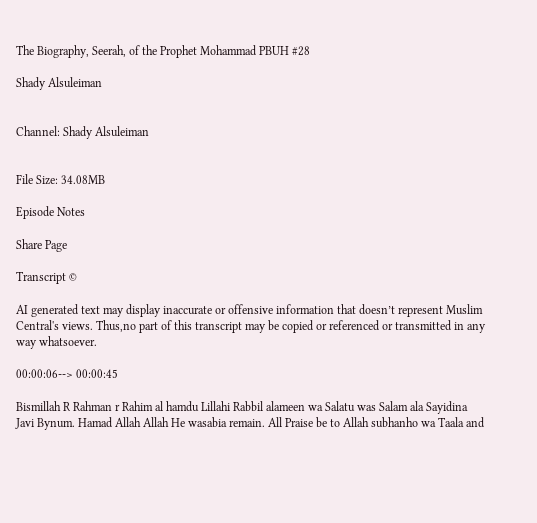The Biography, Seerah, of the Prophet Mohammad PBUH #28

Shady Alsuleiman


Channel: Shady Alsuleiman


File Size: 34.08MB

Episode Notes

Share Page

Transcript ©

AI generated text may display inaccurate or offensive information that doesn’t represent Muslim Central's views. Thus,no part of this transcript may be copied or referenced or transmitted in any way whatsoever.

00:00:06--> 00:00:45

Bismillah R Rahman r Rahim al hamdu Lillahi Rabbil alameen wa Salatu was Salam ala Sayidina Javi Bynum. Hamad Allah Allah He wasabia remain. All Praise be to Allah subhanho wa Taala and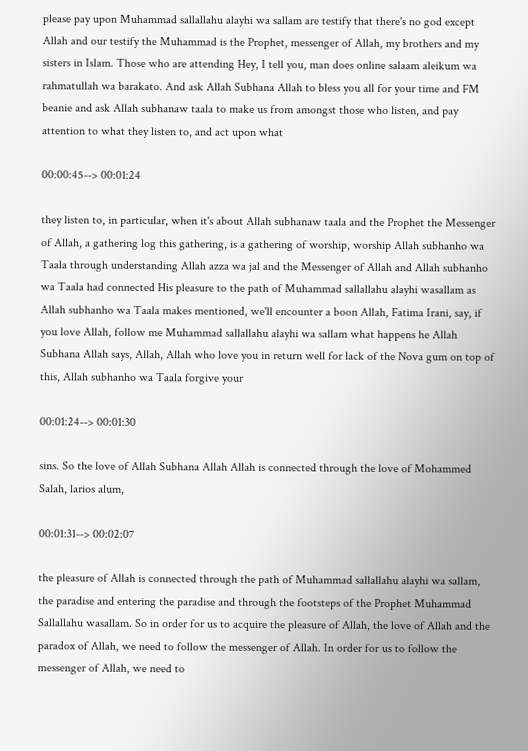please pay upon Muhammad sallallahu alayhi wa sallam are testify that there's no god except Allah and our testify the Muhammad is the Prophet, messenger of Allah, my brothers and my sisters in Islam. Those who are attending Hey, I tell you, man does online salaam aleikum wa rahmatullah wa barakato. And ask Allah Subhana Allah to bless you all for your time and FM beanie and ask Allah subhanaw taala to make us from amongst those who listen, and pay attention to what they listen to, and act upon what

00:00:45--> 00:01:24

they listen to, in particular, when it's about Allah subhanaw taala and the Prophet the Messenger of Allah, a gathering log this gathering, is a gathering of worship, worship Allah subhanho wa Taala through understanding Allah azza wa jal and the Messenger of Allah and Allah subhanho wa Taala had connected His pleasure to the path of Muhammad sallallahu alayhi wasallam as Allah subhanho wa Taala makes mentioned, we'll encounter a boon Allah, Fatima Irani, say, if you love Allah, follow me Muhammad sallallahu alayhi wa sallam what happens he Allah Subhana Allah says, Allah, Allah who love you in return well for lack of the Nova gum on top of this, Allah subhanho wa Taala forgive your

00:01:24--> 00:01:30

sins. So the love of Allah Subhana Allah Allah is connected through the love of Mohammed Salah, larios alum,

00:01:31--> 00:02:07

the pleasure of Allah is connected through the path of Muhammad sallallahu alayhi wa sallam, the paradise and entering the paradise and through the footsteps of the Prophet Muhammad Sallallahu wasallam. So in order for us to acquire the pleasure of Allah, the love of Allah and the paradox of Allah, we need to follow the messenger of Allah. In order for us to follow the messenger of Allah, we need to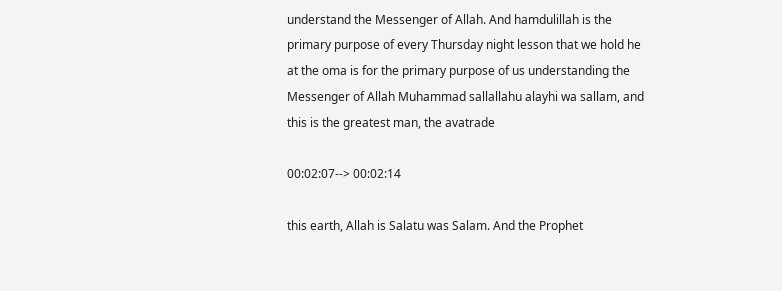understand the Messenger of Allah. And hamdulillah is the primary purpose of every Thursday night lesson that we hold he at the oma is for the primary purpose of us understanding the Messenger of Allah Muhammad sallallahu alayhi wa sallam, and this is the greatest man, the avatrade

00:02:07--> 00:02:14

this earth, Allah is Salatu was Salam. And the Prophet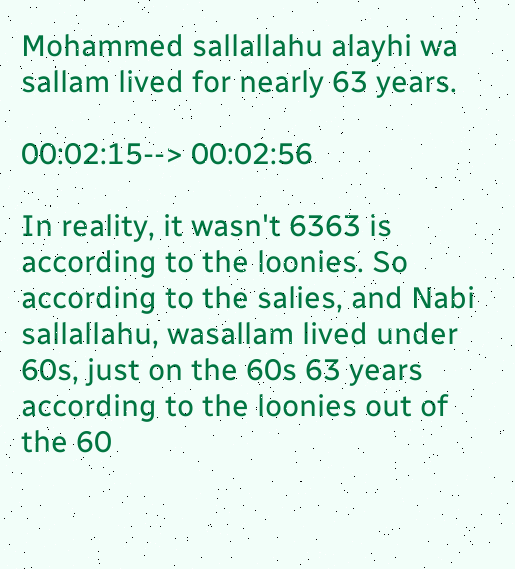Mohammed sallallahu alayhi wa sallam lived for nearly 63 years.

00:02:15--> 00:02:56

In reality, it wasn't 6363 is according to the loonies. So according to the salies, and Nabi sallallahu, wasallam lived under 60s, just on the 60s 63 years according to the loonies out of the 60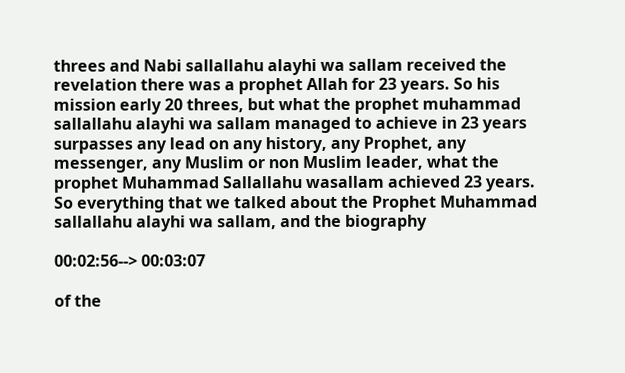threes and Nabi sallallahu alayhi wa sallam received the revelation there was a prophet Allah for 23 years. So his mission early 20 threes, but what the prophet muhammad sallallahu alayhi wa sallam managed to achieve in 23 years surpasses any lead on any history, any Prophet, any messenger, any Muslim or non Muslim leader, what the prophet Muhammad Sallallahu wasallam achieved 23 years. So everything that we talked about the Prophet Muhammad sallallahu alayhi wa sallam, and the biography

00:02:56--> 00:03:07

of the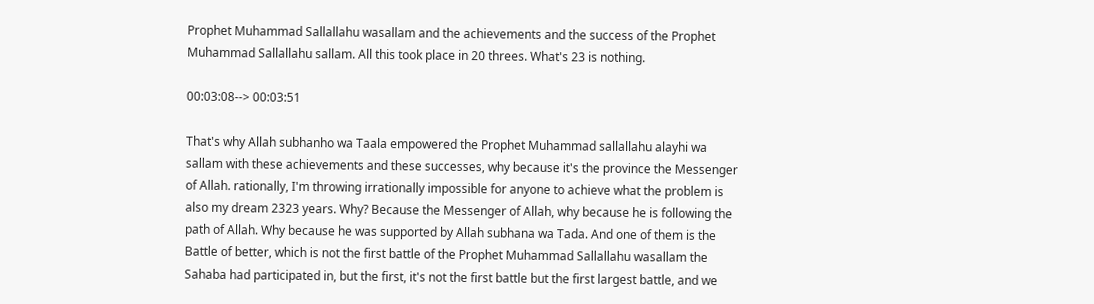Prophet Muhammad Sallallahu wasallam and the achievements and the success of the Prophet Muhammad Sallallahu sallam. All this took place in 20 threes. What's 23 is nothing.

00:03:08--> 00:03:51

That's why Allah subhanho wa Taala empowered the Prophet Muhammad sallallahu alayhi wa sallam with these achievements and these successes, why because it's the province the Messenger of Allah. rationally, I'm throwing irrationally impossible for anyone to achieve what the problem is also my dream 2323 years. Why? Because the Messenger of Allah, why because he is following the path of Allah. Why because he was supported by Allah subhana wa Tada. And one of them is the Battle of better, which is not the first battle of the Prophet Muhammad Sallallahu wasallam the Sahaba had participated in, but the first, it's not the first battle but the first largest battle, and we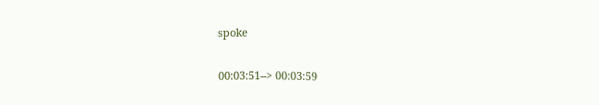spoke

00:03:51--> 00:03:59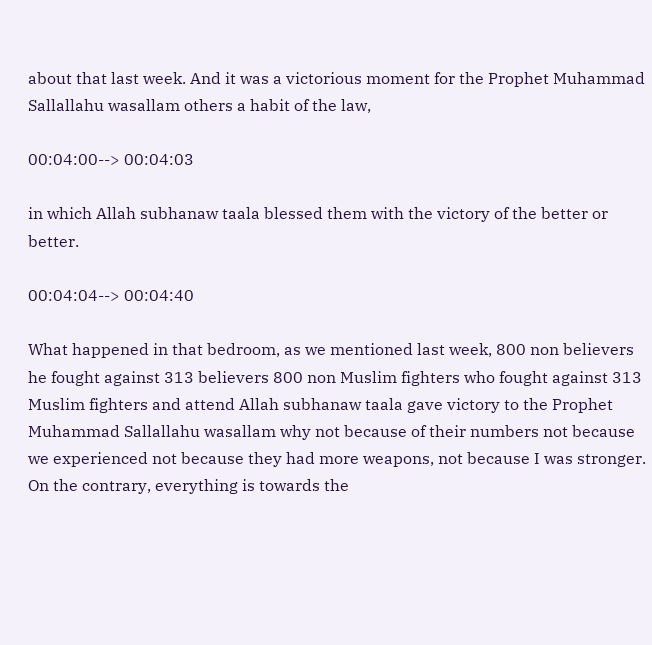about that last week. And it was a victorious moment for the Prophet Muhammad Sallallahu wasallam others a habit of the law,

00:04:00--> 00:04:03

in which Allah subhanaw taala blessed them with the victory of the better or better.

00:04:04--> 00:04:40

What happened in that bedroom, as we mentioned last week, 800 non believers he fought against 313 believers 800 non Muslim fighters who fought against 313 Muslim fighters and attend Allah subhanaw taala gave victory to the Prophet Muhammad Sallallahu wasallam why not because of their numbers not because we experienced not because they had more weapons, not because I was stronger. On the contrary, everything is towards the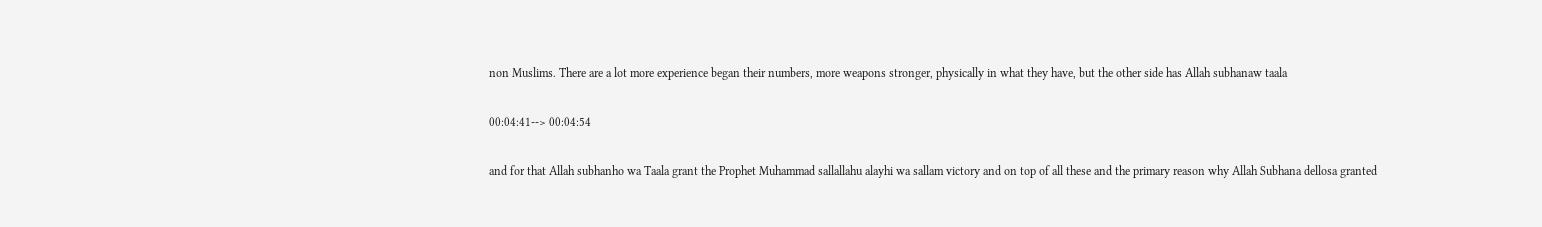non Muslims. There are a lot more experience began their numbers, more weapons stronger, physically in what they have, but the other side has Allah subhanaw taala

00:04:41--> 00:04:54

and for that Allah subhanho wa Taala grant the Prophet Muhammad sallallahu alayhi wa sallam victory and on top of all these and the primary reason why Allah Subhana dellosa granted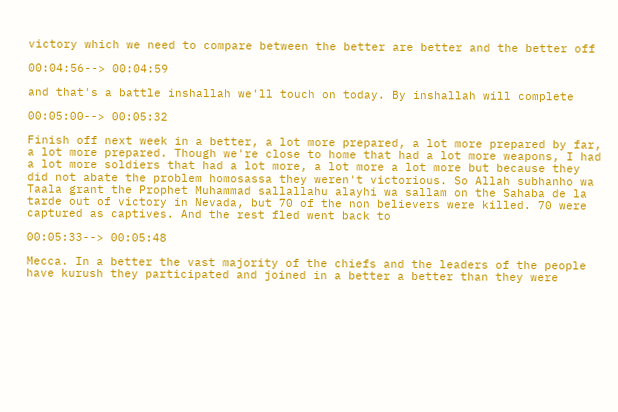victory which we need to compare between the better are better and the better off

00:04:56--> 00:04:59

and that's a battle inshallah we'll touch on today. By inshallah will complete

00:05:00--> 00:05:32

Finish off next week in a better, a lot more prepared, a lot more prepared by far, a lot more prepared. Though we're close to home that had a lot more weapons, I had a lot more soldiers that had a lot more, a lot more a lot more but because they did not abate the problem homosassa they weren't victorious. So Allah subhanho wa Taala grant the Prophet Muhammad sallallahu alayhi wa sallam on the Sahaba de la tarde out of victory in Nevada, but 70 of the non believers were killed. 70 were captured as captives. And the rest fled went back to

00:05:33--> 00:05:48

Mecca. In a better the vast majority of the chiefs and the leaders of the people have kurush they participated and joined in a better a better than they were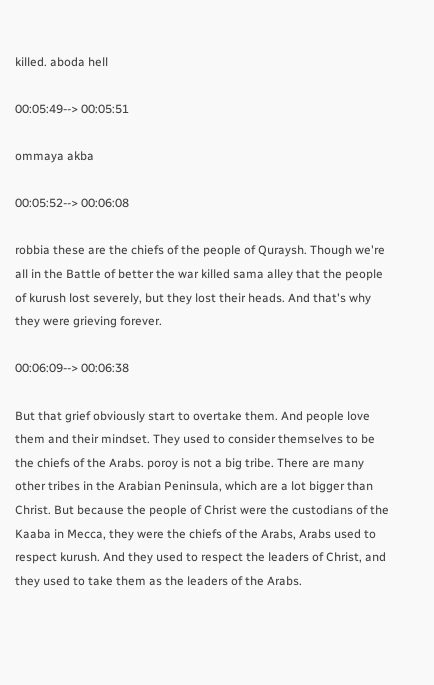killed. aboda hell

00:05:49--> 00:05:51

ommaya akba

00:05:52--> 00:06:08

robbia these are the chiefs of the people of Quraysh. Though we're all in the Battle of better the war killed sama alley that the people of kurush lost severely, but they lost their heads. And that's why they were grieving forever.

00:06:09--> 00:06:38

But that grief obviously start to overtake them. And people love them and their mindset. They used to consider themselves to be the chiefs of the Arabs. poroy is not a big tribe. There are many other tribes in the Arabian Peninsula, which are a lot bigger than Christ. But because the people of Christ were the custodians of the Kaaba in Mecca, they were the chiefs of the Arabs, Arabs used to respect kurush. And they used to respect the leaders of Christ, and they used to take them as the leaders of the Arabs.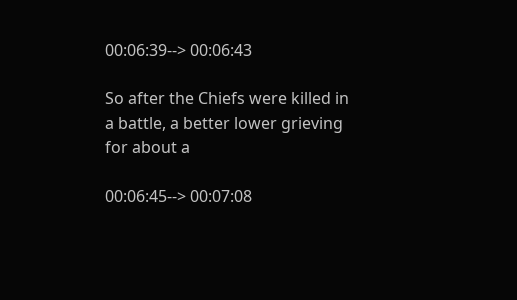00:06:39--> 00:06:43

So after the Chiefs were killed in a battle, a better lower grieving for about a

00:06:45--> 00:07:08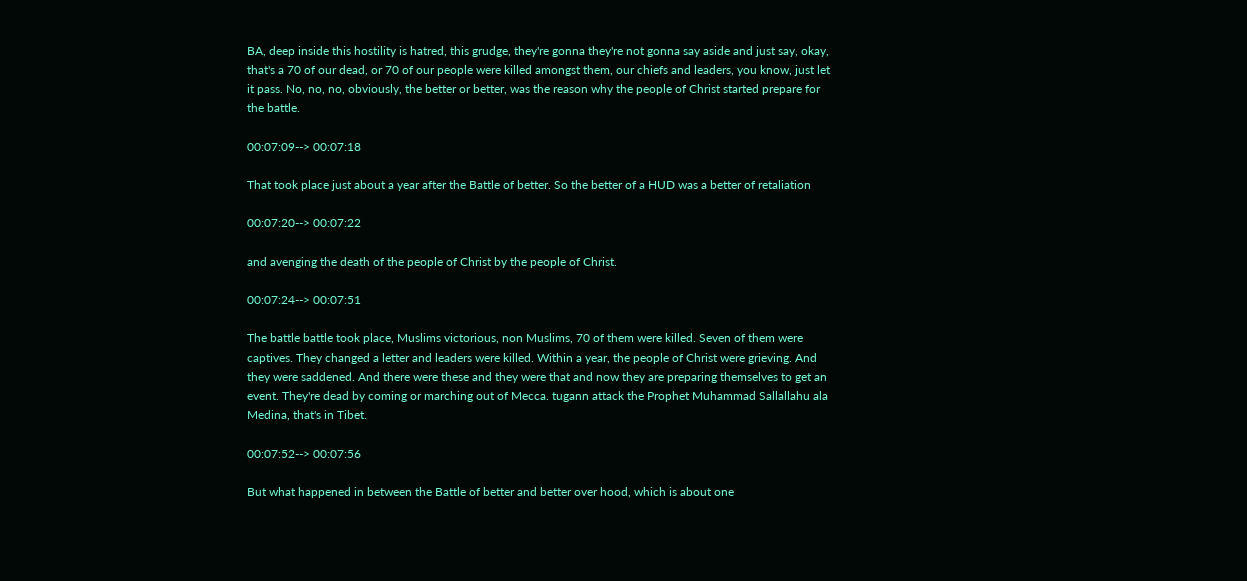BA, deep inside this hostility is hatred, this grudge, they're gonna they're not gonna say aside and just say, okay, that's a 70 of our dead, or 70 of our people were killed amongst them, our chiefs and leaders, you know, just let it pass. No, no, no, obviously, the better or better, was the reason why the people of Christ started prepare for the battle.

00:07:09--> 00:07:18

That took place just about a year after the Battle of better. So the better of a HUD was a better of retaliation

00:07:20--> 00:07:22

and avenging the death of the people of Christ by the people of Christ.

00:07:24--> 00:07:51

The battle battle took place, Muslims victorious, non Muslims, 70 of them were killed. Seven of them were captives. They changed a letter and leaders were killed. Within a year, the people of Christ were grieving. And they were saddened. And there were these and they were that and now they are preparing themselves to get an event. They're dead by coming or marching out of Mecca. tugann attack the Prophet Muhammad Sallallahu ala Medina, that's in Tibet.

00:07:52--> 00:07:56

But what happened in between the Battle of better and better over hood, which is about one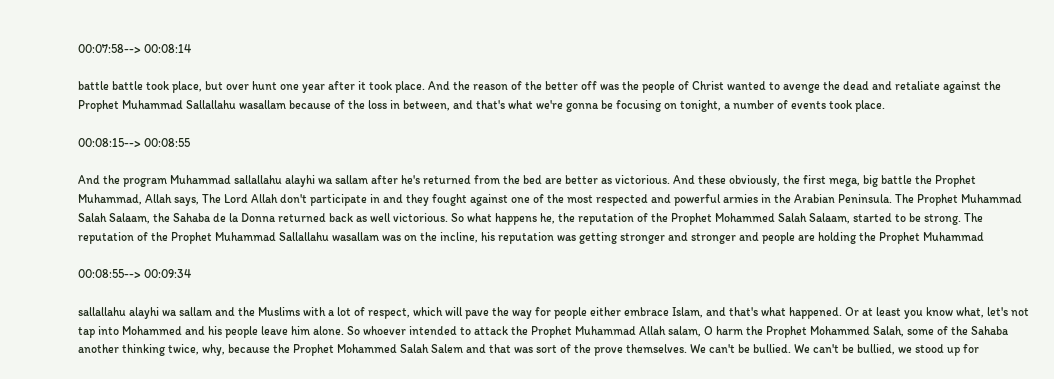00:07:58--> 00:08:14

battle battle took place, but over hunt one year after it took place. And the reason of the better off was the people of Christ wanted to avenge the dead and retaliate against the Prophet Muhammad Sallallahu wasallam because of the loss in between, and that's what we're gonna be focusing on tonight, a number of events took place.

00:08:15--> 00:08:55

And the program Muhammad sallallahu alayhi wa sallam after he's returned from the bed are better as victorious. And these obviously, the first mega, big battle the Prophet Muhammad, Allah says, The Lord Allah don't participate in and they fought against one of the most respected and powerful armies in the Arabian Peninsula. The Prophet Muhammad Salah Salaam, the Sahaba de la Donna returned back as well victorious. So what happens he, the reputation of the Prophet Mohammed Salah Salaam, started to be strong. The reputation of the Prophet Muhammad Sallallahu wasallam was on the incline, his reputation was getting stronger and stronger and people are holding the Prophet Muhammad

00:08:55--> 00:09:34

sallallahu alayhi wa sallam and the Muslims with a lot of respect, which will pave the way for people either embrace Islam, and that's what happened. Or at least you know what, let's not tap into Mohammed and his people leave him alone. So whoever intended to attack the Prophet Muhammad Allah salam, O harm the Prophet Mohammed Salah, some of the Sahaba another thinking twice, why, because the Prophet Mohammed Salah Salem and that was sort of the prove themselves. We can't be bullied. We can't be bullied, we stood up for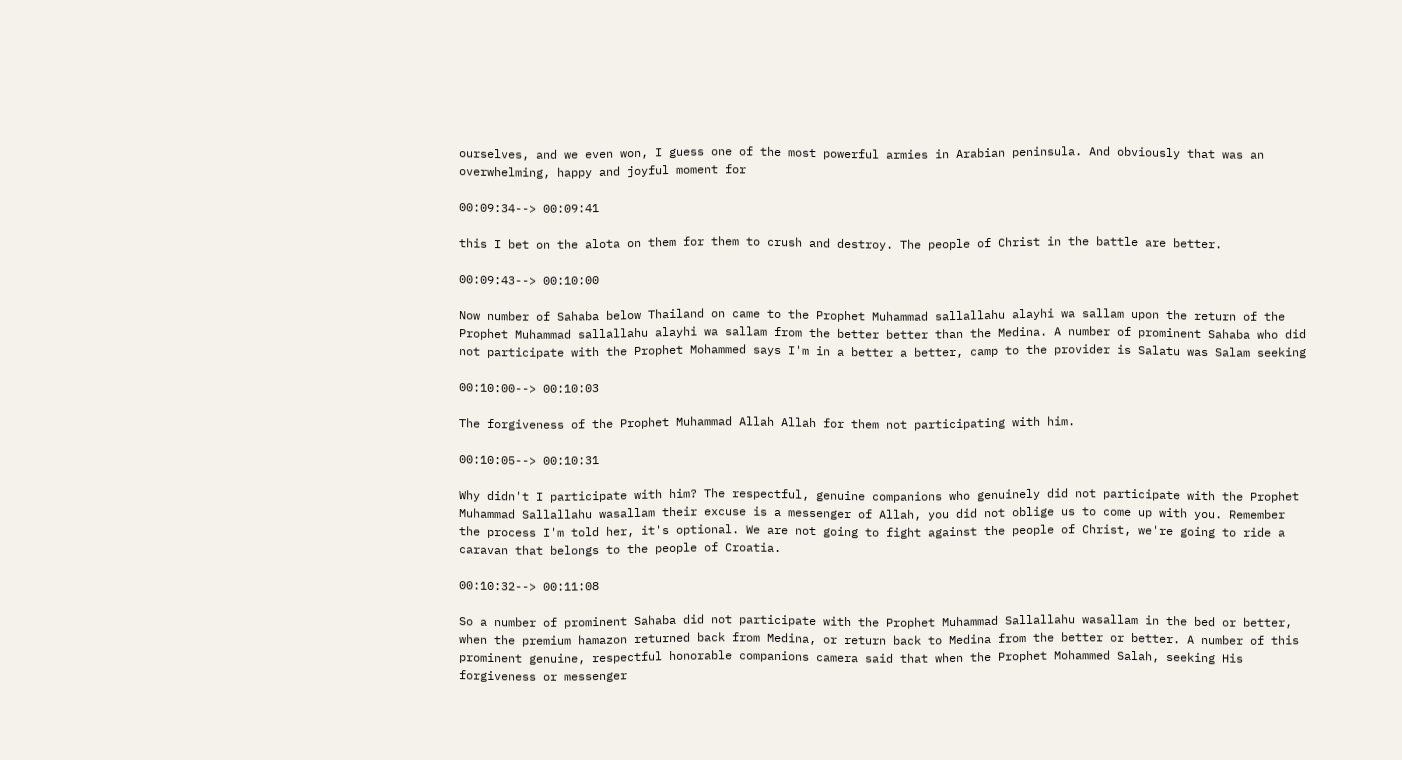ourselves, and we even won, I guess one of the most powerful armies in Arabian peninsula. And obviously that was an overwhelming, happy and joyful moment for

00:09:34--> 00:09:41

this I bet on the alota on them for them to crush and destroy. The people of Christ in the battle are better.

00:09:43--> 00:10:00

Now number of Sahaba below Thailand on came to the Prophet Muhammad sallallahu alayhi wa sallam upon the return of the Prophet Muhammad sallallahu alayhi wa sallam from the better better than the Medina. A number of prominent Sahaba who did not participate with the Prophet Mohammed says I'm in a better a better, camp to the provider is Salatu was Salam seeking

00:10:00--> 00:10:03

The forgiveness of the Prophet Muhammad Allah Allah for them not participating with him.

00:10:05--> 00:10:31

Why didn't I participate with him? The respectful, genuine companions who genuinely did not participate with the Prophet Muhammad Sallallahu wasallam their excuse is a messenger of Allah, you did not oblige us to come up with you. Remember the process I'm told her, it's optional. We are not going to fight against the people of Christ, we're going to ride a caravan that belongs to the people of Croatia.

00:10:32--> 00:11:08

So a number of prominent Sahaba did not participate with the Prophet Muhammad Sallallahu wasallam in the bed or better, when the premium hamazon returned back from Medina, or return back to Medina from the better or better. A number of this prominent genuine, respectful honorable companions camera said that when the Prophet Mohammed Salah, seeking His forgiveness or messenger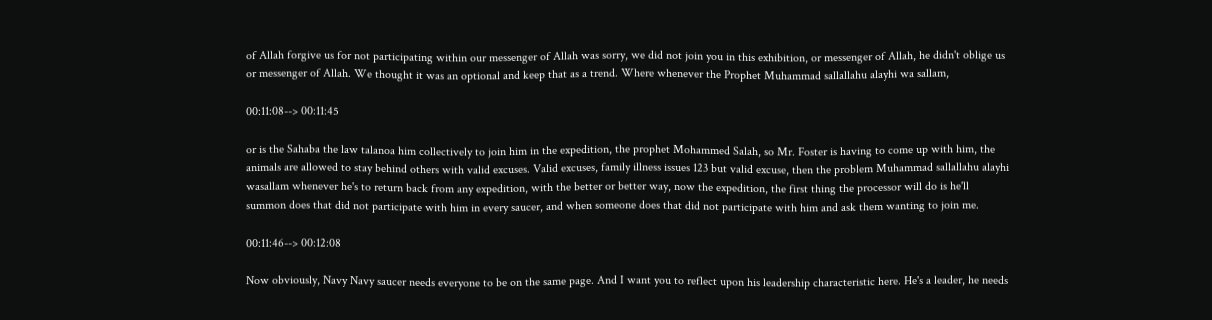of Allah forgive us for not participating within our messenger of Allah was sorry, we did not join you in this exhibition, or messenger of Allah, he didn't oblige us or messenger of Allah. We thought it was an optional and keep that as a trend. Where whenever the Prophet Muhammad sallallahu alayhi wa sallam,

00:11:08--> 00:11:45

or is the Sahaba the law talanoa him collectively to join him in the expedition, the prophet Mohammed Salah, so Mr. Foster is having to come up with him, the animals are allowed to stay behind others with valid excuses. Valid excuses, family illness issues 123 but valid excuse, then the problem Muhammad sallallahu alayhi wasallam whenever he's to return back from any expedition, with the better or better way, now the expedition, the first thing the processor will do is he'll summon does that did not participate with him in every saucer, and when someone does that did not participate with him and ask them wanting to join me.

00:11:46--> 00:12:08

Now obviously, Navy Navy saucer needs everyone to be on the same page. And I want you to reflect upon his leadership characteristic here. He's a leader, he needs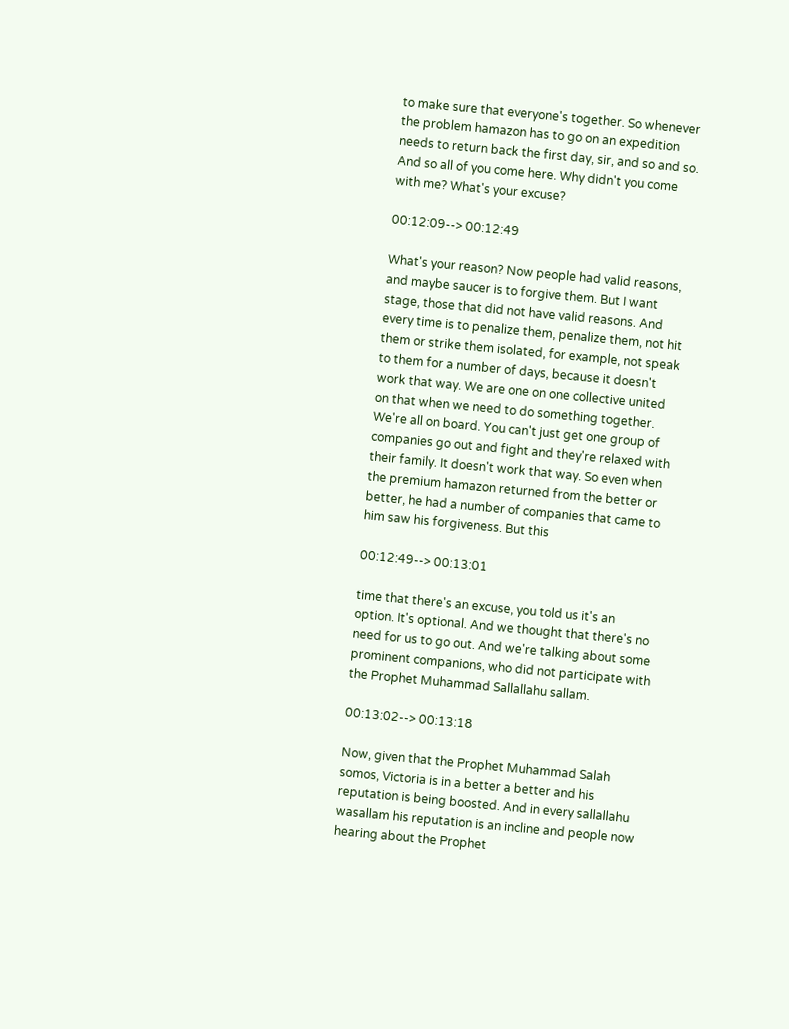to make sure that everyone's together. So whenever the problem hamazon has to go on an expedition needs to return back the first day, sir, and so and so. And so all of you come here. Why didn't you come with me? What's your excuse?

00:12:09--> 00:12:49

What's your reason? Now people had valid reasons, and maybe saucer is to forgive them. But I want stage, those that did not have valid reasons. And every time is to penalize them, penalize them, not hit them or strike them isolated, for example, not speak to them for a number of days, because it doesn't work that way. We are one on one collective united on that when we need to do something together. We're all on board. You can't just get one group of companies go out and fight and they're relaxed with their family. It doesn't work that way. So even when the premium hamazon returned from the better or better, he had a number of companies that came to him saw his forgiveness. But this

00:12:49--> 00:13:01

time that there's an excuse, you told us it's an option. It's optional. And we thought that there's no need for us to go out. And we're talking about some prominent companions, who did not participate with the Prophet Muhammad Sallallahu sallam.

00:13:02--> 00:13:18

Now, given that the Prophet Muhammad Salah somos, Victoria is in a better a better and his reputation is being boosted. And in every sallallahu wasallam his reputation is an incline and people now hearing about the Prophet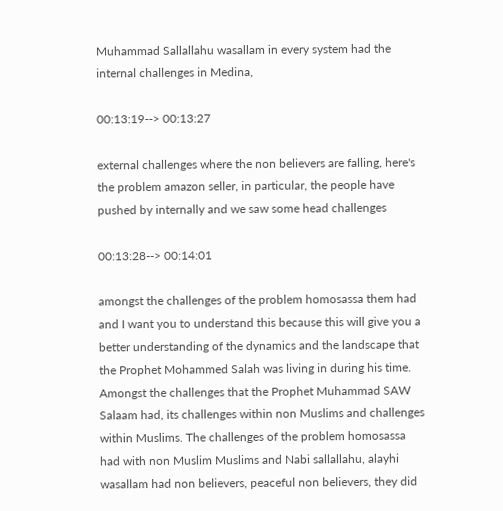Muhammad Sallallahu wasallam in every system had the internal challenges in Medina,

00:13:19--> 00:13:27

external challenges where the non believers are falling, here's the problem amazon seller, in particular, the people have pushed by internally and we saw some head challenges

00:13:28--> 00:14:01

amongst the challenges of the problem homosassa them had and I want you to understand this because this will give you a better understanding of the dynamics and the landscape that the Prophet Mohammed Salah was living in during his time. Amongst the challenges that the Prophet Muhammad SAW Salaam had, its challenges within non Muslims and challenges within Muslims. The challenges of the problem homosassa had with non Muslim Muslims and Nabi sallallahu, alayhi wasallam had non believers, peaceful non believers, they did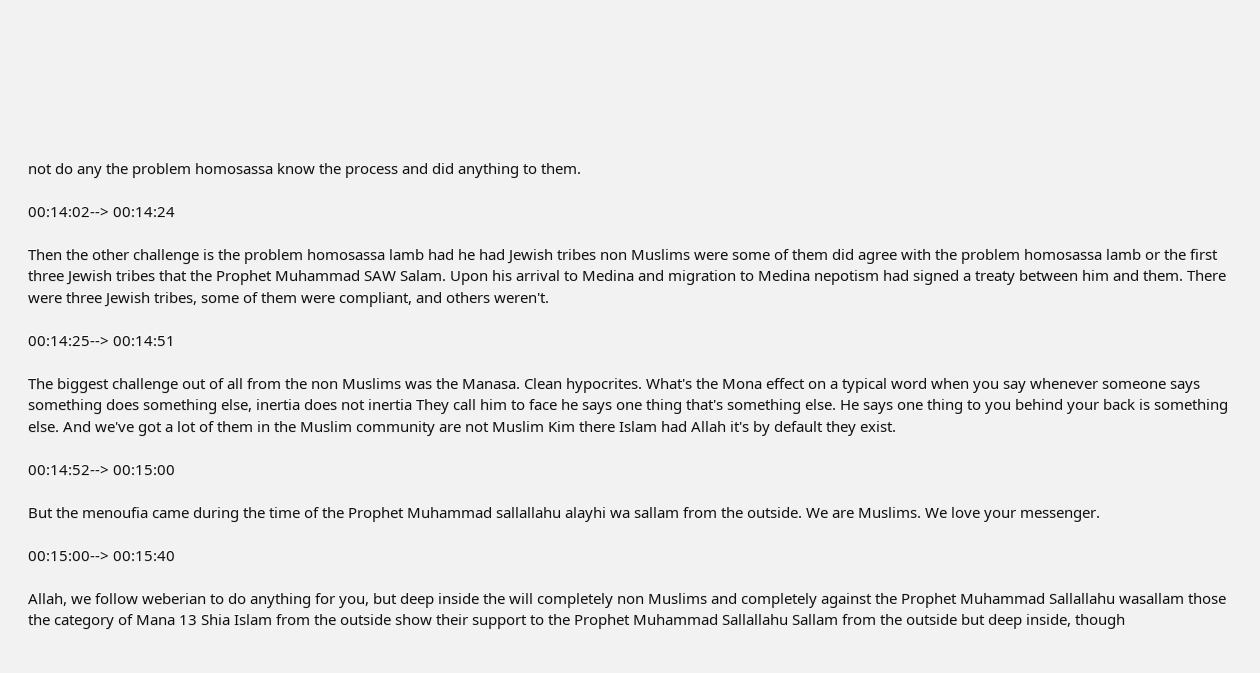not do any the problem homosassa know the process and did anything to them.

00:14:02--> 00:14:24

Then the other challenge is the problem homosassa lamb had he had Jewish tribes non Muslims were some of them did agree with the problem homosassa lamb or the first three Jewish tribes that the Prophet Muhammad SAW Salam. Upon his arrival to Medina and migration to Medina nepotism had signed a treaty between him and them. There were three Jewish tribes, some of them were compliant, and others weren't.

00:14:25--> 00:14:51

The biggest challenge out of all from the non Muslims was the Manasa. Clean hypocrites. What's the Mona effect on a typical word when you say whenever someone says something does something else, inertia does not inertia They call him to face he says one thing that's something else. He says one thing to you behind your back is something else. And we've got a lot of them in the Muslim community are not Muslim Kim there Islam had Allah it's by default they exist.

00:14:52--> 00:15:00

But the menoufia came during the time of the Prophet Muhammad sallallahu alayhi wa sallam from the outside. We are Muslims. We love your messenger.

00:15:00--> 00:15:40

Allah, we follow weberian to do anything for you, but deep inside the will completely non Muslims and completely against the Prophet Muhammad Sallallahu wasallam those the category of Mana 13 Shia Islam from the outside show their support to the Prophet Muhammad Sallallahu Sallam from the outside but deep inside, though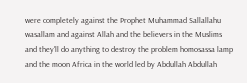were completely against the Prophet Muhammad Sallallahu wasallam and against Allah and the believers in the Muslims and they'll do anything to destroy the problem homosassa lamp and the moon Africa in the world led by Abdullah Abdullah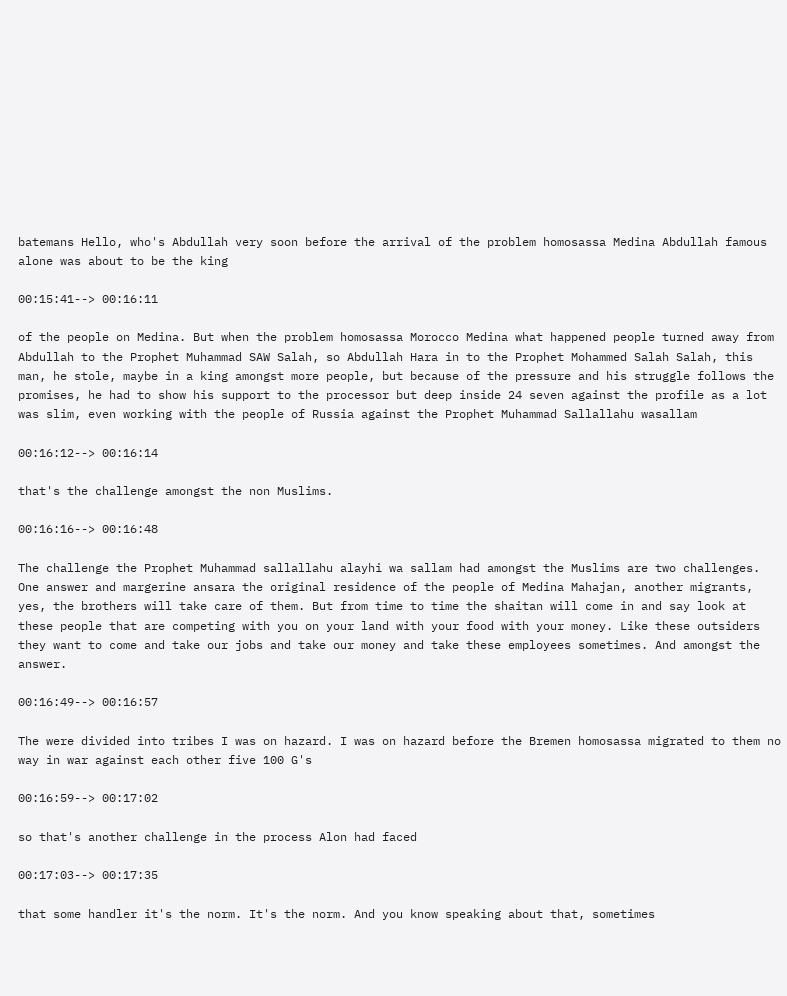batemans Hello, who's Abdullah very soon before the arrival of the problem homosassa Medina Abdullah famous alone was about to be the king

00:15:41--> 00:16:11

of the people on Medina. But when the problem homosassa Morocco Medina what happened people turned away from Abdullah to the Prophet Muhammad SAW Salah, so Abdullah Hara in to the Prophet Mohammed Salah Salah, this man, he stole, maybe in a king amongst more people, but because of the pressure and his struggle follows the promises, he had to show his support to the processor but deep inside 24 seven against the profile as a lot was slim, even working with the people of Russia against the Prophet Muhammad Sallallahu wasallam

00:16:12--> 00:16:14

that's the challenge amongst the non Muslims.

00:16:16--> 00:16:48

The challenge the Prophet Muhammad sallallahu alayhi wa sallam had amongst the Muslims are two challenges. One answer and margerine ansara the original residence of the people of Medina Mahajan, another migrants, yes, the brothers will take care of them. But from time to time the shaitan will come in and say look at these people that are competing with you on your land with your food with your money. Like these outsiders they want to come and take our jobs and take our money and take these employees sometimes. And amongst the answer.

00:16:49--> 00:16:57

The were divided into tribes I was on hazard. I was on hazard before the Bremen homosassa migrated to them no way in war against each other five 100 G's

00:16:59--> 00:17:02

so that's another challenge in the process Alon had faced

00:17:03--> 00:17:35

that some handler it's the norm. It's the norm. And you know speaking about that, sometimes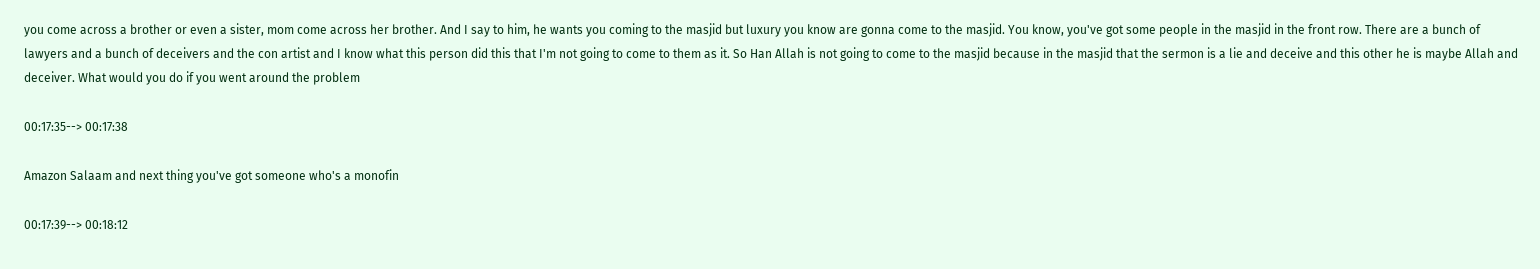you come across a brother or even a sister, mom come across her brother. And I say to him, he wants you coming to the masjid but luxury you know are gonna come to the masjid. You know, you've got some people in the masjid in the front row. There are a bunch of lawyers and a bunch of deceivers and the con artist and I know what this person did this that I'm not going to come to them as it. So Han Allah is not going to come to the masjid because in the masjid that the sermon is a lie and deceive and this other he is maybe Allah and deceiver. What would you do if you went around the problem

00:17:35--> 00:17:38

Amazon Salaam and next thing you've got someone who's a monofin

00:17:39--> 00:18:12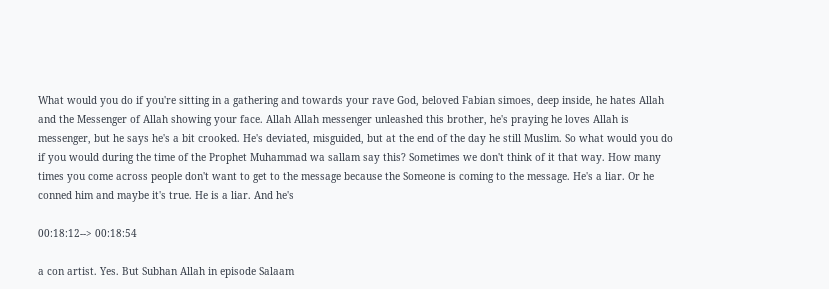What would you do if you're sitting in a gathering and towards your rave God, beloved Fabian simoes, deep inside, he hates Allah and the Messenger of Allah showing your face. Allah Allah messenger unleashed this brother, he's praying he loves Allah is messenger, but he says he's a bit crooked. He's deviated, misguided, but at the end of the day he still Muslim. So what would you do if you would during the time of the Prophet Muhammad wa sallam say this? Sometimes we don't think of it that way. How many times you come across people don't want to get to the message because the Someone is coming to the message. He's a liar. Or he conned him and maybe it's true. He is a liar. And he's

00:18:12--> 00:18:54

a con artist. Yes. But Subhan Allah in episode Salaam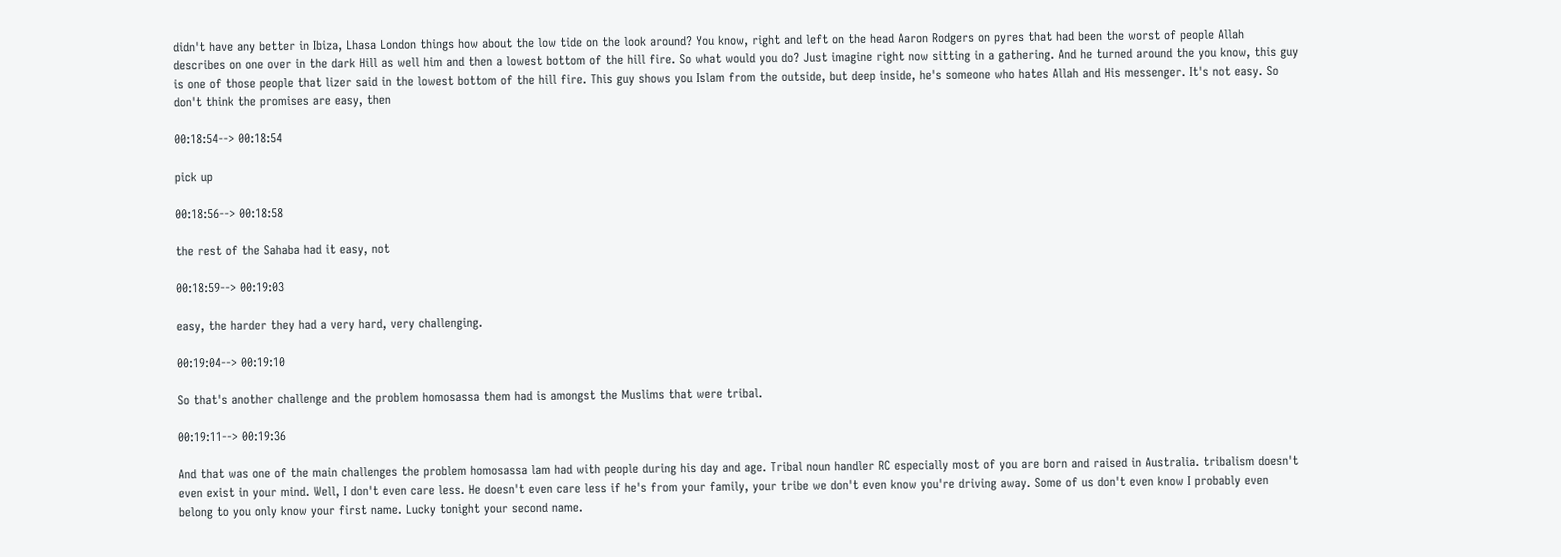didn't have any better in Ibiza, Lhasa London things how about the low tide on the look around? You know, right and left on the head Aaron Rodgers on pyres that had been the worst of people Allah describes on one over in the dark Hill as well him and then a lowest bottom of the hill fire. So what would you do? Just imagine right now sitting in a gathering. And he turned around the you know, this guy is one of those people that lizer said in the lowest bottom of the hill fire. This guy shows you Islam from the outside, but deep inside, he's someone who hates Allah and His messenger. It's not easy. So don't think the promises are easy, then

00:18:54--> 00:18:54

pick up

00:18:56--> 00:18:58

the rest of the Sahaba had it easy, not

00:18:59--> 00:19:03

easy, the harder they had a very hard, very challenging.

00:19:04--> 00:19:10

So that's another challenge and the problem homosassa them had is amongst the Muslims that were tribal.

00:19:11--> 00:19:36

And that was one of the main challenges the problem homosassa lam had with people during his day and age. Tribal noun handler RC especially most of you are born and raised in Australia. tribalism doesn't even exist in your mind. Well, I don't even care less. He doesn't even care less if he's from your family, your tribe we don't even know you're driving away. Some of us don't even know I probably even belong to you only know your first name. Lucky tonight your second name.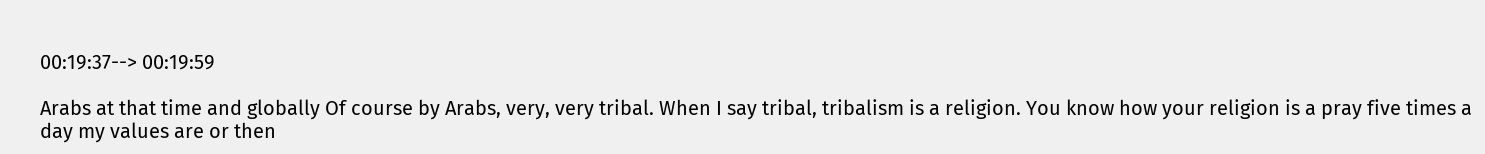00:19:37--> 00:19:59

Arabs at that time and globally Of course by Arabs, very, very tribal. When I say tribal, tribalism is a religion. You know how your religion is a pray five times a day my values are or then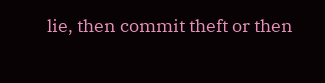lie, then commit theft or then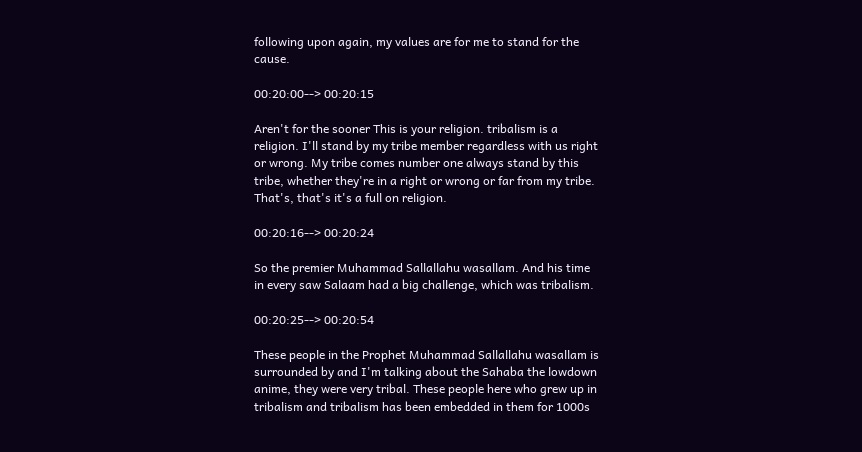following upon again, my values are for me to stand for the cause.

00:20:00--> 00:20:15

Aren't for the sooner This is your religion. tribalism is a religion. I'll stand by my tribe member regardless with us right or wrong. My tribe comes number one always stand by this tribe, whether they're in a right or wrong or far from my tribe. That's, that's it's a full on religion.

00:20:16--> 00:20:24

So the premier Muhammad Sallallahu wasallam. And his time in every saw Salaam had a big challenge, which was tribalism.

00:20:25--> 00:20:54

These people in the Prophet Muhammad Sallallahu wasallam is surrounded by and I'm talking about the Sahaba the lowdown anime, they were very tribal. These people here who grew up in tribalism and tribalism has been embedded in them for 1000s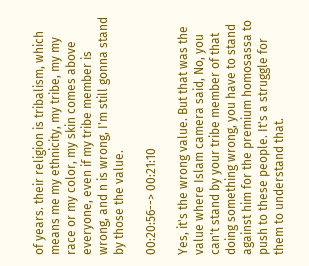of years. their religion is tribalism, which means me my ethnicity, my tribe, my my race or my color, my skin comes above everyone, even if my tribe member is wrong, and n is wrong, I'm still gonna stand by those the value.

00:20:56--> 00:21:10

Yes, it's the wrong value. But that was the value where Islam camera said, No, you can't stand by your tribe member of that doing something wrong, you have to stand against him for the premium homosassa to push to these people. It's a struggle for them to understand that.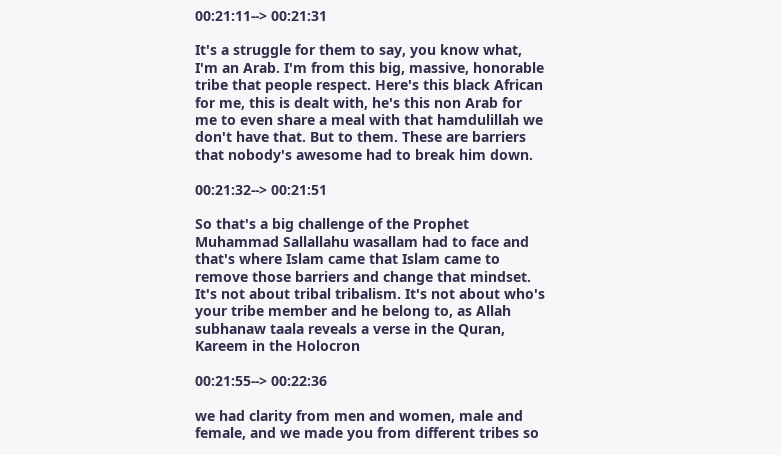00:21:11--> 00:21:31

It's a struggle for them to say, you know what, I'm an Arab. I'm from this big, massive, honorable tribe that people respect. Here's this black African for me, this is dealt with, he's this non Arab for me to even share a meal with that hamdulillah we don't have that. But to them. These are barriers that nobody's awesome had to break him down.

00:21:32--> 00:21:51

So that's a big challenge of the Prophet Muhammad Sallallahu wasallam had to face and that's where Islam came that Islam came to remove those barriers and change that mindset. It's not about tribal tribalism. It's not about who's your tribe member and he belong to, as Allah subhanaw taala reveals a verse in the Quran, Kareem in the Holocron

00:21:55--> 00:22:36

we had clarity from men and women, male and female, and we made you from different tribes so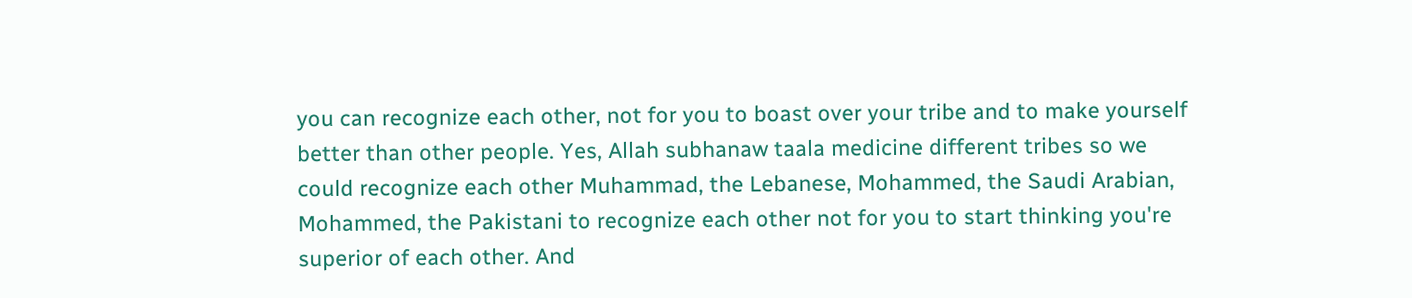you can recognize each other, not for you to boast over your tribe and to make yourself better than other people. Yes, Allah subhanaw taala medicine different tribes so we could recognize each other Muhammad, the Lebanese, Mohammed, the Saudi Arabian, Mohammed, the Pakistani to recognize each other not for you to start thinking you're superior of each other. And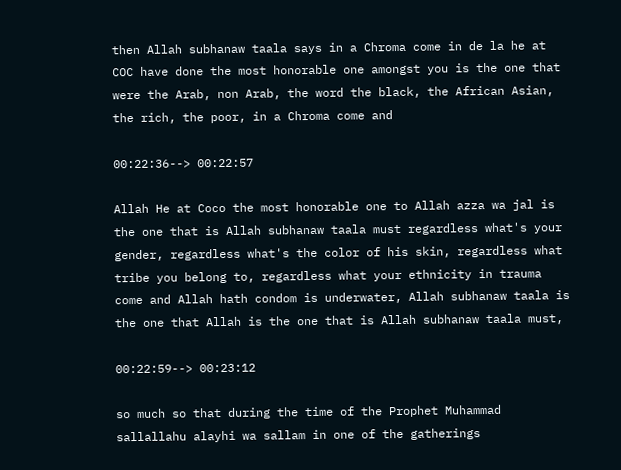then Allah subhanaw taala says in a Chroma come in de la he at COC have done the most honorable one amongst you is the one that were the Arab, non Arab, the word the black, the African Asian, the rich, the poor, in a Chroma come and

00:22:36--> 00:22:57

Allah He at Coco the most honorable one to Allah azza wa jal is the one that is Allah subhanaw taala must regardless what's your gender, regardless what's the color of his skin, regardless what tribe you belong to, regardless what your ethnicity in trauma come and Allah hath condom is underwater, Allah subhanaw taala is the one that Allah is the one that is Allah subhanaw taala must,

00:22:59--> 00:23:12

so much so that during the time of the Prophet Muhammad sallallahu alayhi wa sallam in one of the gatherings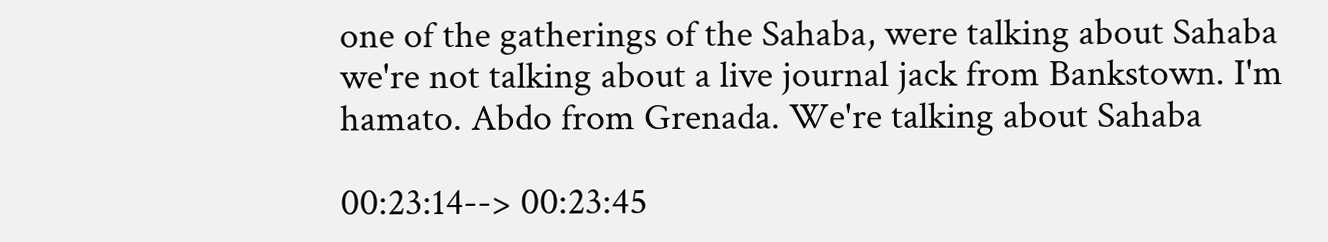one of the gatherings of the Sahaba, were talking about Sahaba we're not talking about a live journal jack from Bankstown. I'm hamato. Abdo from Grenada. We're talking about Sahaba

00:23:14--> 00:23:45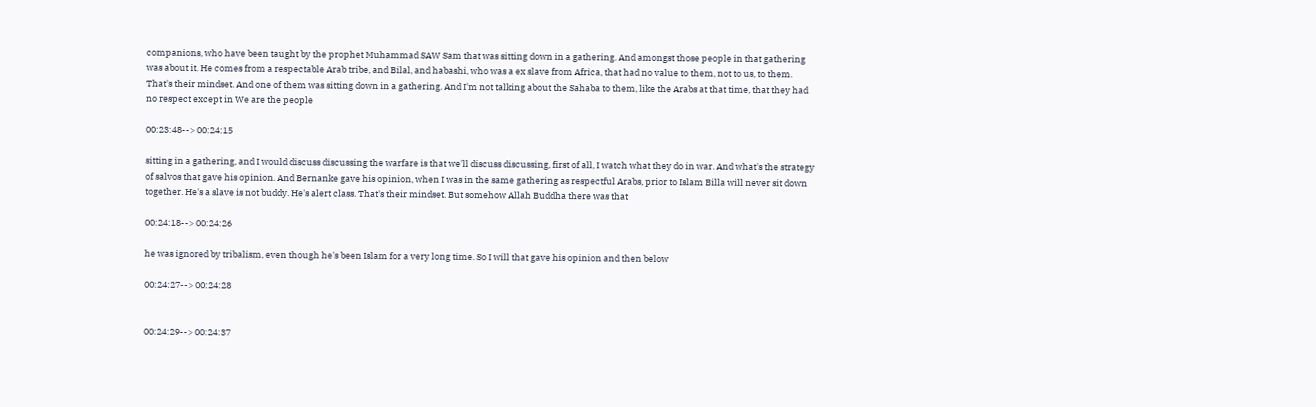companions, who have been taught by the prophet Muhammad SAW Sam that was sitting down in a gathering. And amongst those people in that gathering was about it. He comes from a respectable Arab tribe, and Bilal, and habashi, who was a ex slave from Africa, that had no value to them, not to us, to them. That's their mindset. And one of them was sitting down in a gathering. And I'm not talking about the Sahaba to them, like the Arabs at that time, that they had no respect except in We are the people

00:23:48--> 00:24:15

sitting in a gathering, and I would discuss discussing the warfare is that we'll discuss discussing, first of all, I watch what they do in war. And what's the strategy of salvos that gave his opinion. And Bernanke gave his opinion, when I was in the same gathering as respectful Arabs, prior to Islam Billa will never sit down together. He's a slave is not buddy. He's alert class. That's their mindset. But somehow Allah Buddha there was that

00:24:18--> 00:24:26

he was ignored by tribalism, even though he's been Islam for a very long time. So I will that gave his opinion and then below

00:24:27--> 00:24:28


00:24:29--> 00:24:37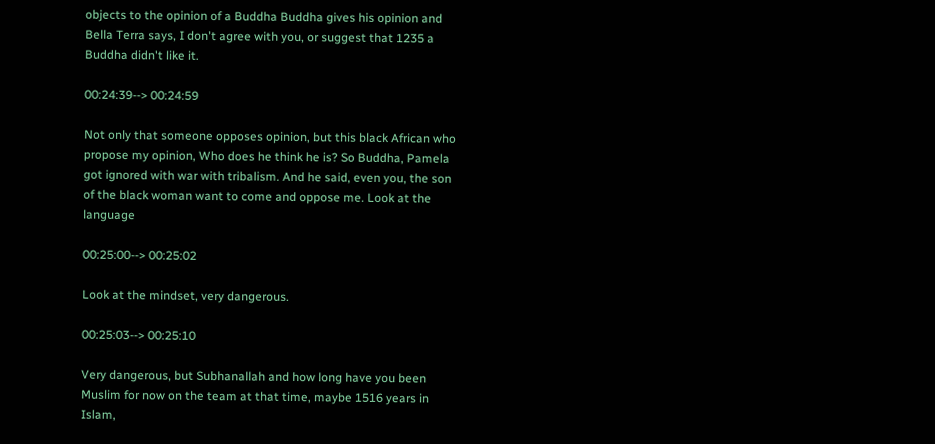objects to the opinion of a Buddha Buddha gives his opinion and Bella Terra says, I don't agree with you, or suggest that 1235 a Buddha didn't like it.

00:24:39--> 00:24:59

Not only that someone opposes opinion, but this black African who propose my opinion, Who does he think he is? So Buddha, Pamela got ignored with war with tribalism. And he said, even you, the son of the black woman want to come and oppose me. Look at the language

00:25:00--> 00:25:02

Look at the mindset, very dangerous.

00:25:03--> 00:25:10

Very dangerous, but Subhanallah and how long have you been Muslim for now on the team at that time, maybe 1516 years in Islam,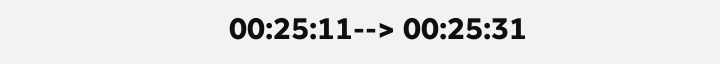00:25:11--> 00:25:31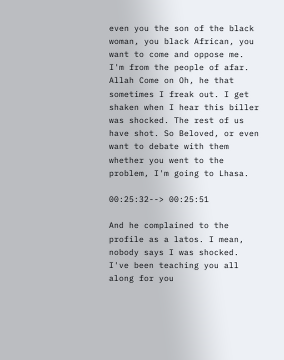even you the son of the black woman, you black African, you want to come and oppose me. I'm from the people of afar. Allah Come on Oh, he that sometimes I freak out. I get shaken when I hear this biller was shocked. The rest of us have shot. So Beloved, or even want to debate with them whether you went to the problem, I'm going to Lhasa.

00:25:32--> 00:25:51

And he complained to the profile as a latos. I mean, nobody says I was shocked. I've been teaching you all along for you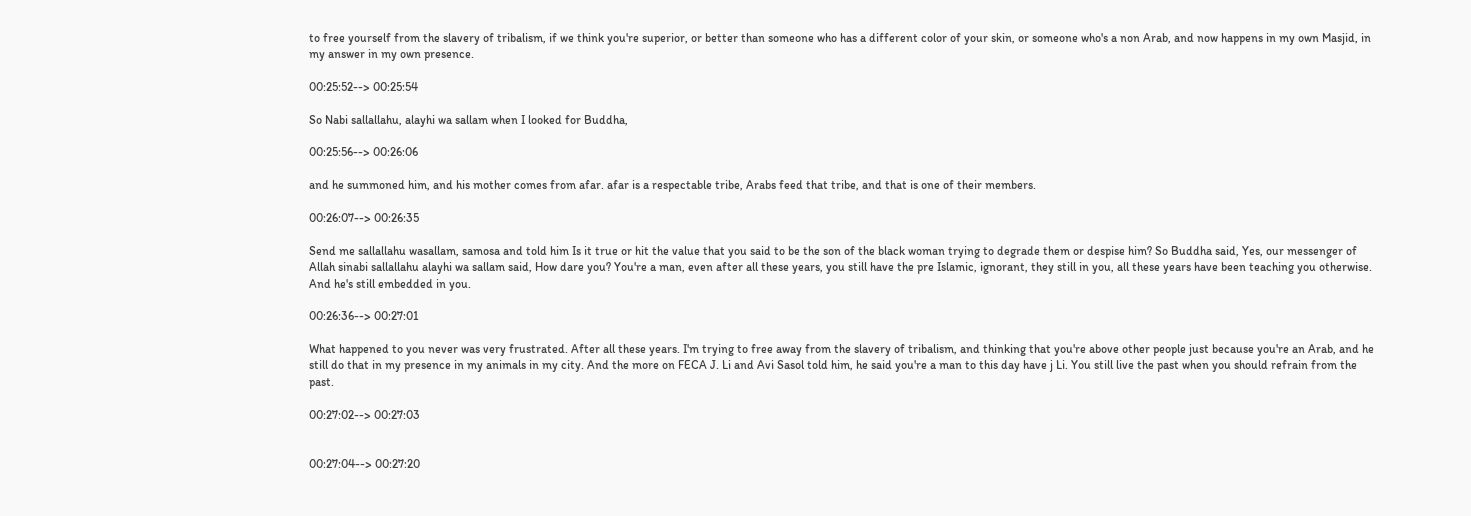to free yourself from the slavery of tribalism, if we think you're superior, or better than someone who has a different color of your skin, or someone who's a non Arab, and now happens in my own Masjid, in my answer in my own presence.

00:25:52--> 00:25:54

So Nabi sallallahu, alayhi wa sallam when I looked for Buddha,

00:25:56--> 00:26:06

and he summoned him, and his mother comes from afar. afar is a respectable tribe, Arabs feed that tribe, and that is one of their members.

00:26:07--> 00:26:35

Send me sallallahu wasallam, samosa and told him Is it true or hit the value that you said to be the son of the black woman trying to degrade them or despise him? So Buddha said, Yes, our messenger of Allah sinabi sallallahu alayhi wa sallam said, How dare you? You're a man, even after all these years, you still have the pre Islamic, ignorant, they still in you, all these years have been teaching you otherwise. And he's still embedded in you.

00:26:36--> 00:27:01

What happened to you never was very frustrated. After all these years. I'm trying to free away from the slavery of tribalism, and thinking that you're above other people just because you're an Arab, and he still do that in my presence in my animals in my city. And the more on FECA J. Li and Avi Sasol told him, he said you're a man to this day have j Li. You still live the past when you should refrain from the past.

00:27:02--> 00:27:03


00:27:04--> 00:27:20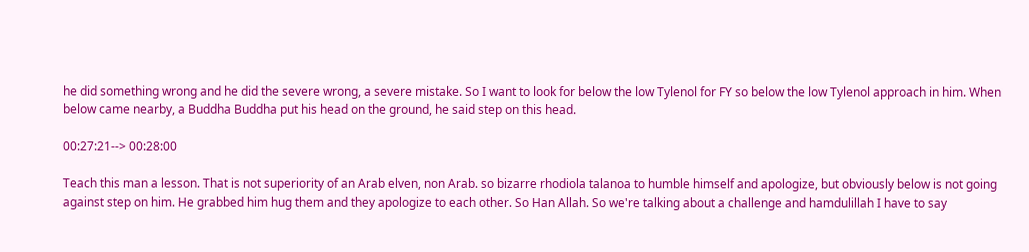he did something wrong and he did the severe wrong, a severe mistake. So I want to look for below the low Tylenol for FY so below the low Tylenol approach in him. When below came nearby, a Buddha Buddha put his head on the ground, he said step on this head.

00:27:21--> 00:28:00

Teach this man a lesson. That is not superiority of an Arab elven, non Arab. so bizarre rhodiola talanoa to humble himself and apologize, but obviously below is not going against step on him. He grabbed him hug them and they apologize to each other. So Han Allah. So we're talking about a challenge and hamdulillah I have to say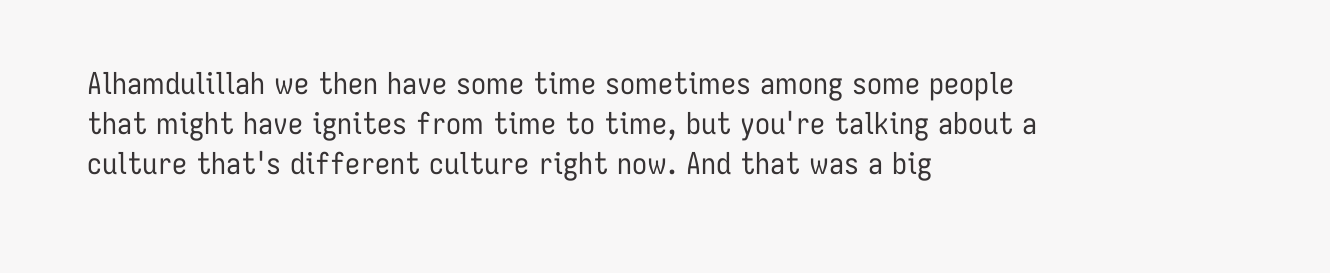Alhamdulillah we then have some time sometimes among some people that might have ignites from time to time, but you're talking about a culture that's different culture right now. And that was a big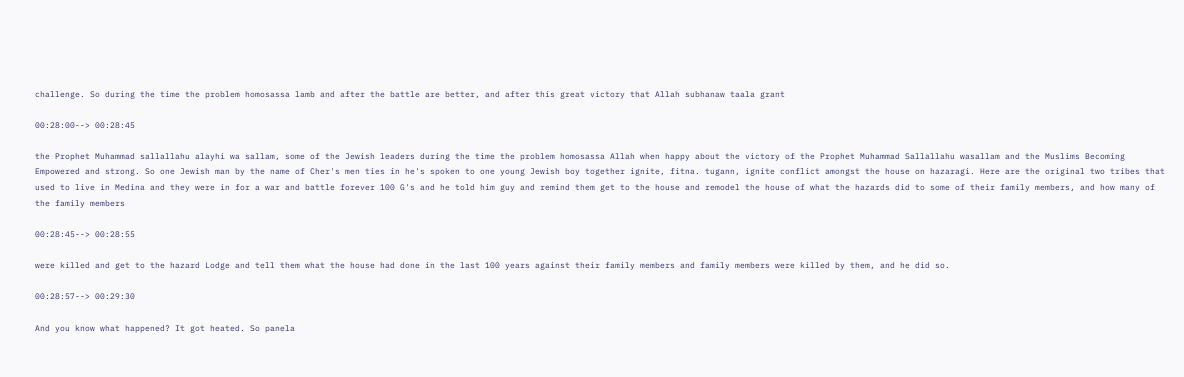challenge. So during the time the problem homosassa lamb and after the battle are better, and after this great victory that Allah subhanaw taala grant

00:28:00--> 00:28:45

the Prophet Muhammad sallallahu alayhi wa sallam, some of the Jewish leaders during the time the problem homosassa Allah when happy about the victory of the Prophet Muhammad Sallallahu wasallam and the Muslims Becoming Empowered and strong. So one Jewish man by the name of Cher's men ties in he's spoken to one young Jewish boy together ignite, fitna. tugann, ignite conflict amongst the house on hazaragi. Here are the original two tribes that used to live in Medina and they were in for a war and battle forever 100 G's and he told him guy and remind them get to the house and remodel the house of what the hazards did to some of their family members, and how many of the family members

00:28:45--> 00:28:55

were killed and get to the hazard Lodge and tell them what the house had done in the last 100 years against their family members and family members were killed by them, and he did so.

00:28:57--> 00:29:30

And you know what happened? It got heated. So panela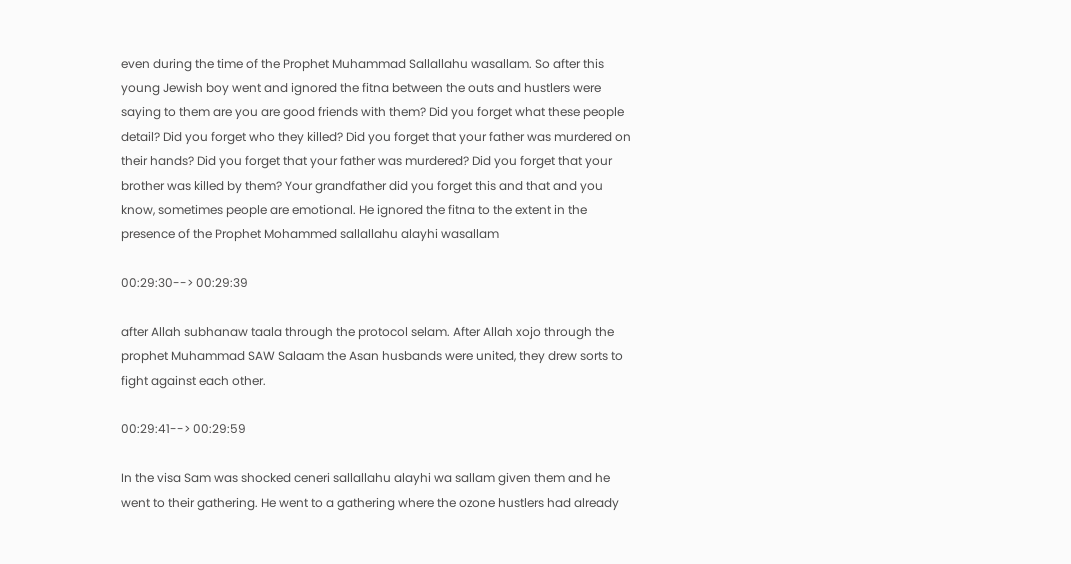even during the time of the Prophet Muhammad Sallallahu wasallam. So after this young Jewish boy went and ignored the fitna between the outs and hustlers were saying to them are you are good friends with them? Did you forget what these people detail? Did you forget who they killed? Did you forget that your father was murdered on their hands? Did you forget that your father was murdered? Did you forget that your brother was killed by them? Your grandfather did you forget this and that and you know, sometimes people are emotional. He ignored the fitna to the extent in the presence of the Prophet Mohammed sallallahu alayhi wasallam

00:29:30--> 00:29:39

after Allah subhanaw taala through the protocol selam. After Allah xojo through the prophet Muhammad SAW Salaam the Asan husbands were united, they drew sorts to fight against each other.

00:29:41--> 00:29:59

In the visa Sam was shocked ceneri sallallahu alayhi wa sallam given them and he went to their gathering. He went to a gathering where the ozone hustlers had already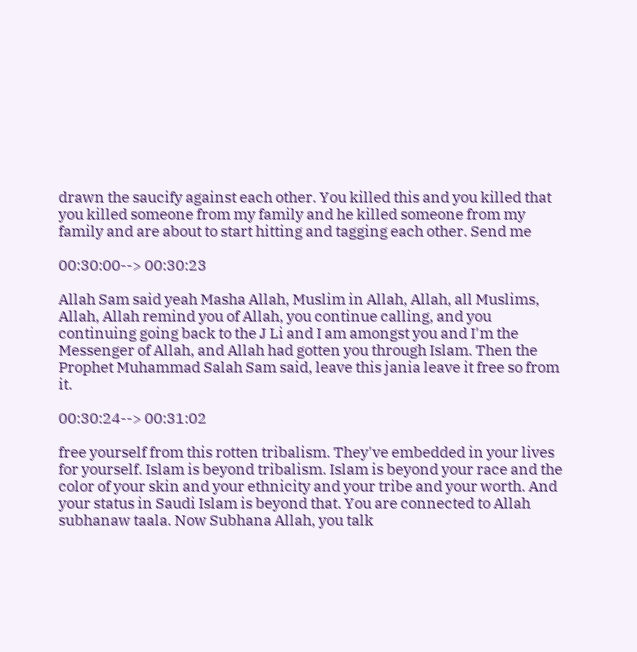drawn the saucify against each other. You killed this and you killed that you killed someone from my family and he killed someone from my family and are about to start hitting and tagging each other. Send me

00:30:00--> 00:30:23

Allah Sam said yeah Masha Allah, Muslim in Allah, Allah, all Muslims, Allah, Allah remind you of Allah, you continue calling, and you continuing going back to the J Li and I am amongst you and I'm the Messenger of Allah, and Allah had gotten you through Islam. Then the Prophet Muhammad Salah Sam said, leave this jania leave it free so from it.

00:30:24--> 00:31:02

free yourself from this rotten tribalism. They've embedded in your lives for yourself. Islam is beyond tribalism. Islam is beyond your race and the color of your skin and your ethnicity and your tribe and your worth. And your status in Saudi Islam is beyond that. You are connected to Allah subhanaw taala. Now Subhana Allah, you talk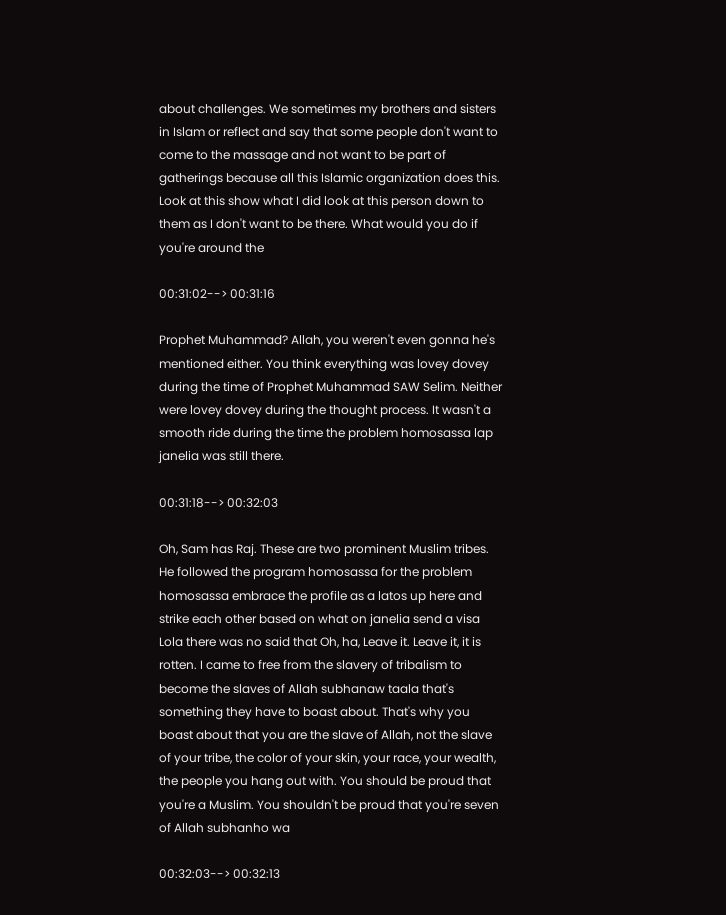about challenges. We sometimes my brothers and sisters in Islam or reflect and say that some people don't want to come to the massage and not want to be part of gatherings because all this Islamic organization does this. Look at this show what I did look at this person down to them as I don't want to be there. What would you do if you're around the

00:31:02--> 00:31:16

Prophet Muhammad? Allah, you weren't even gonna he's mentioned either. You think everything was lovey dovey during the time of Prophet Muhammad SAW Selim. Neither were lovey dovey during the thought process. It wasn't a smooth ride during the time the problem homosassa lap janelia was still there.

00:31:18--> 00:32:03

Oh, Sam has Raj. These are two prominent Muslim tribes. He followed the program homosassa for the problem homosassa embrace the profile as a latos up here and strike each other based on what on janelia send a visa Lola there was no said that Oh, ha, Leave it. Leave it, it is rotten. I came to free from the slavery of tribalism to become the slaves of Allah subhanaw taala that's something they have to boast about. That's why you boast about that you are the slave of Allah, not the slave of your tribe, the color of your skin, your race, your wealth, the people you hang out with. You should be proud that you're a Muslim. You shouldn't be proud that you're seven of Allah subhanho wa

00:32:03--> 00:32:13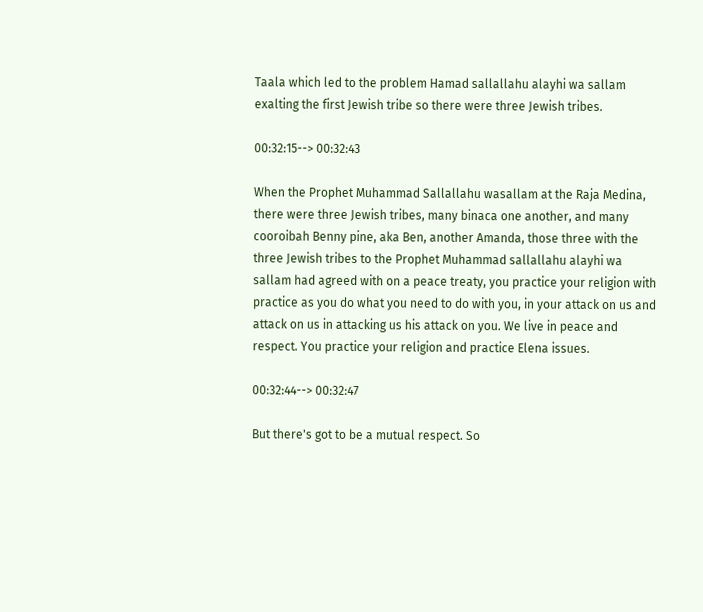Taala which led to the problem Hamad sallallahu alayhi wa sallam exalting the first Jewish tribe so there were three Jewish tribes.

00:32:15--> 00:32:43

When the Prophet Muhammad Sallallahu wasallam at the Raja Medina, there were three Jewish tribes, many binaca one another, and many cooroibah Benny pine, aka Ben, another Amanda, those three with the three Jewish tribes to the Prophet Muhammad sallallahu alayhi wa sallam had agreed with on a peace treaty, you practice your religion with practice as you do what you need to do with you, in your attack on us and attack on us in attacking us his attack on you. We live in peace and respect. You practice your religion and practice Elena issues.

00:32:44--> 00:32:47

But there's got to be a mutual respect. So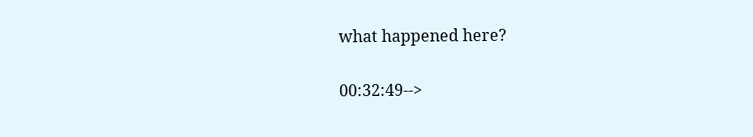what happened here?

00:32:49-->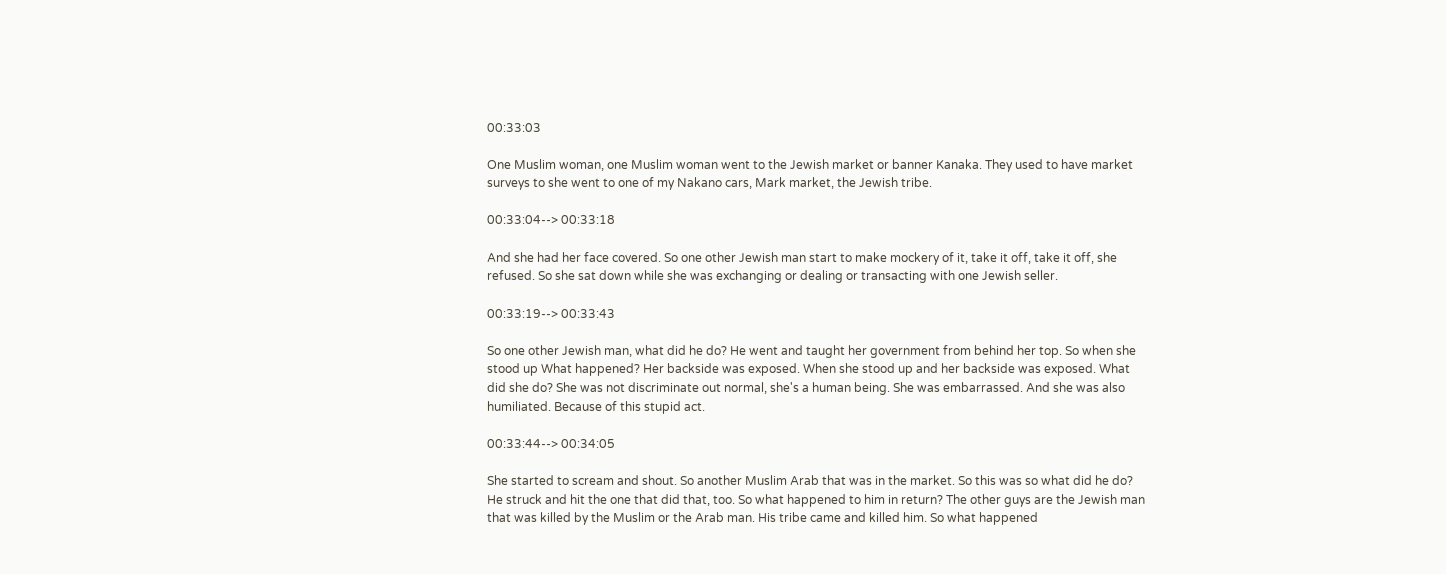00:33:03

One Muslim woman, one Muslim woman went to the Jewish market or banner Kanaka. They used to have market surveys to she went to one of my Nakano cars, Mark market, the Jewish tribe.

00:33:04--> 00:33:18

And she had her face covered. So one other Jewish man start to make mockery of it, take it off, take it off, she refused. So she sat down while she was exchanging or dealing or transacting with one Jewish seller.

00:33:19--> 00:33:43

So one other Jewish man, what did he do? He went and taught her government from behind her top. So when she stood up What happened? Her backside was exposed. When she stood up and her backside was exposed. What did she do? She was not discriminate out normal, she's a human being. She was embarrassed. And she was also humiliated. Because of this stupid act.

00:33:44--> 00:34:05

She started to scream and shout. So another Muslim Arab that was in the market. So this was so what did he do? He struck and hit the one that did that, too. So what happened to him in return? The other guys are the Jewish man that was killed by the Muslim or the Arab man. His tribe came and killed him. So what happened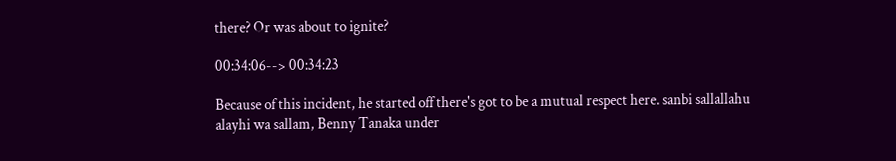there? Or was about to ignite?

00:34:06--> 00:34:23

Because of this incident, he started off there's got to be a mutual respect here. sanbi sallallahu alayhi wa sallam, Benny Tanaka under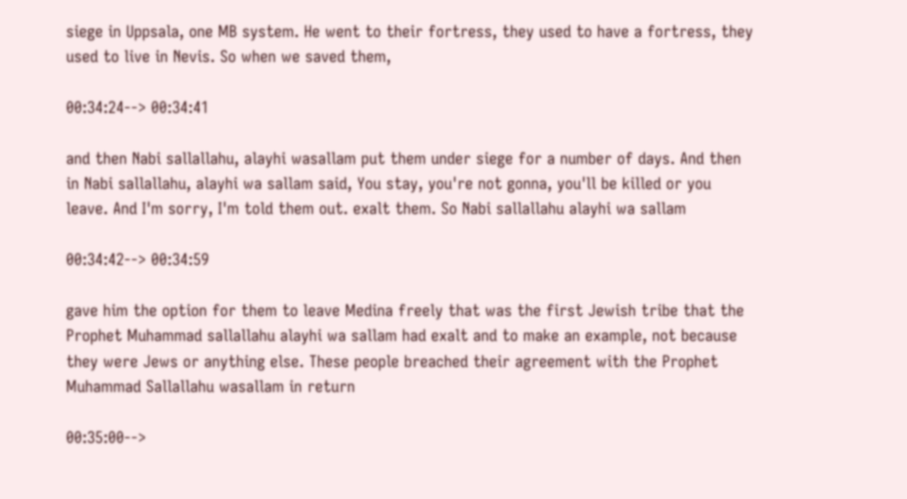siege in Uppsala, one MB system. He went to their fortress, they used to have a fortress, they used to live in Nevis. So when we saved them,

00:34:24--> 00:34:41

and then Nabi sallallahu, alayhi wasallam put them under siege for a number of days. And then in Nabi sallallahu, alayhi wa sallam said, You stay, you're not gonna, you'll be killed or you leave. And I'm sorry, I'm told them out. exalt them. So Nabi sallallahu alayhi wa sallam

00:34:42--> 00:34:59

gave him the option for them to leave Medina freely that was the first Jewish tribe that the Prophet Muhammad sallallahu alayhi wa sallam had exalt and to make an example, not because they were Jews or anything else. These people breached their agreement with the Prophet Muhammad Sallallahu wasallam in return

00:35:00-->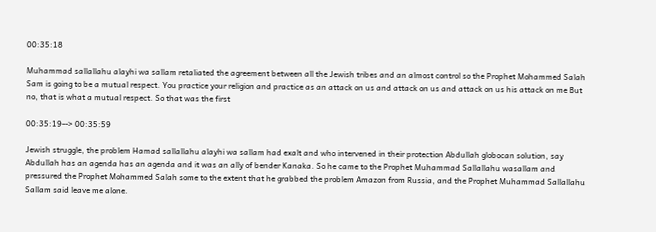00:35:18

Muhammad sallallahu alayhi wa sallam retaliated the agreement between all the Jewish tribes and an almost control so the Prophet Mohammed Salah Sam is going to be a mutual respect. You practice your religion and practice as an attack on us and attack on us and attack on us his attack on me But no, that is what a mutual respect. So that was the first

00:35:19--> 00:35:59

Jewish struggle, the problem Hamad sallallahu alayhi wa sallam had exalt and who intervened in their protection Abdullah globocan solution, say Abdullah has an agenda has an agenda and it was an ally of bender Kanaka. So he came to the Prophet Muhammad Sallallahu wasallam and pressured the Prophet Mohammed Salah some to the extent that he grabbed the problem Amazon from Russia, and the Prophet Muhammad Sallallahu Sallam said leave me alone.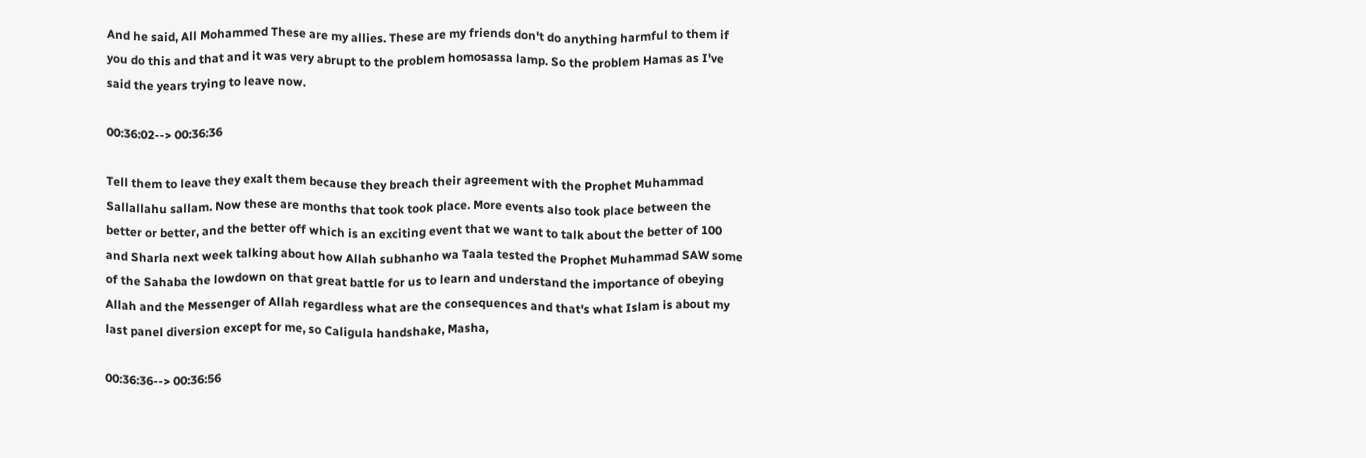And he said, All Mohammed These are my allies. These are my friends don't do anything harmful to them if you do this and that and it was very abrupt to the problem homosassa lamp. So the problem Hamas as I've said the years trying to leave now.

00:36:02--> 00:36:36

Tell them to leave they exalt them because they breach their agreement with the Prophet Muhammad Sallallahu sallam. Now these are months that took took place. More events also took place between the better or better, and the better off which is an exciting event that we want to talk about the better of 100 and Sharla next week talking about how Allah subhanho wa Taala tested the Prophet Muhammad SAW some of the Sahaba the lowdown on that great battle for us to learn and understand the importance of obeying Allah and the Messenger of Allah regardless what are the consequences and that's what Islam is about my last panel diversion except for me, so Caligula handshake, Masha,

00:36:36--> 00:36:56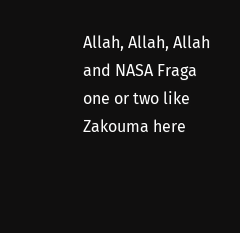Allah, Allah, Allah and NASA Fraga one or two like Zakouma here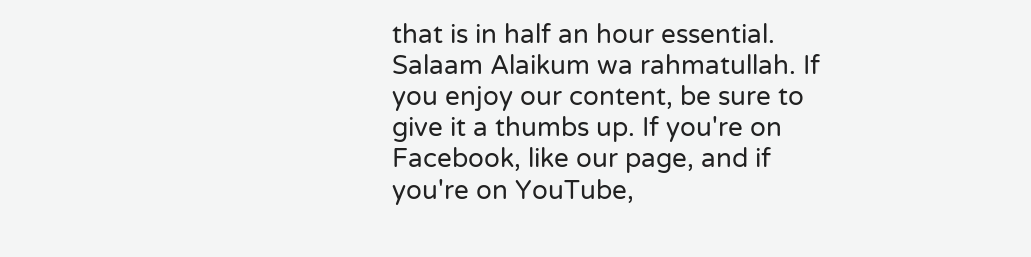that is in half an hour essential. Salaam Alaikum wa rahmatullah. If you enjoy our content, be sure to give it a thumbs up. If you're on Facebook, like our page, and if you're on YouTube,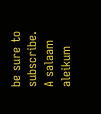be sure to subscribe. A salaam aleikum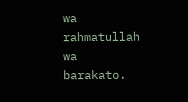wa rahmatullah wa barakato.